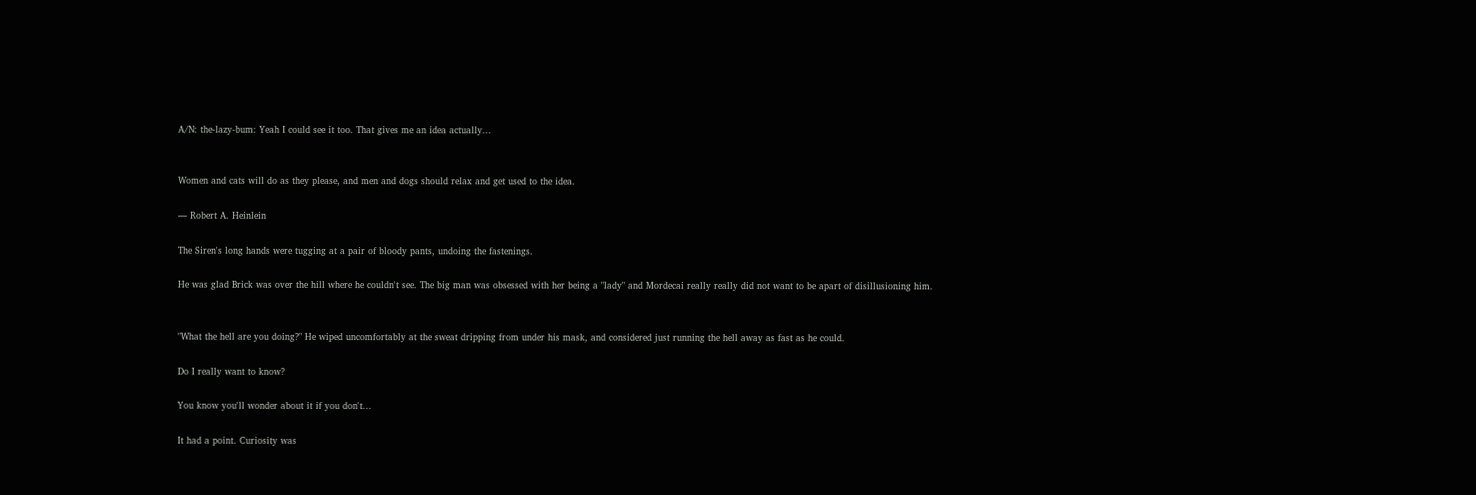A/N: the-lazy-bum: Yeah I could see it too. That gives me an idea actually...


Women and cats will do as they please, and men and dogs should relax and get used to the idea.

― Robert A. Heinlein

The Siren's long hands were tugging at a pair of bloody pants, undoing the fastenings.

He was glad Brick was over the hill where he couldn't see. The big man was obsessed with her being a "lady" and Mordecai really really did not want to be apart of disillusioning him.


"What the hell are you doing?" He wiped uncomfortably at the sweat dripping from under his mask, and considered just running the hell away as fast as he could.

Do I really want to know?

You know you'll wonder about it if you don't...

It had a point. Curiosity was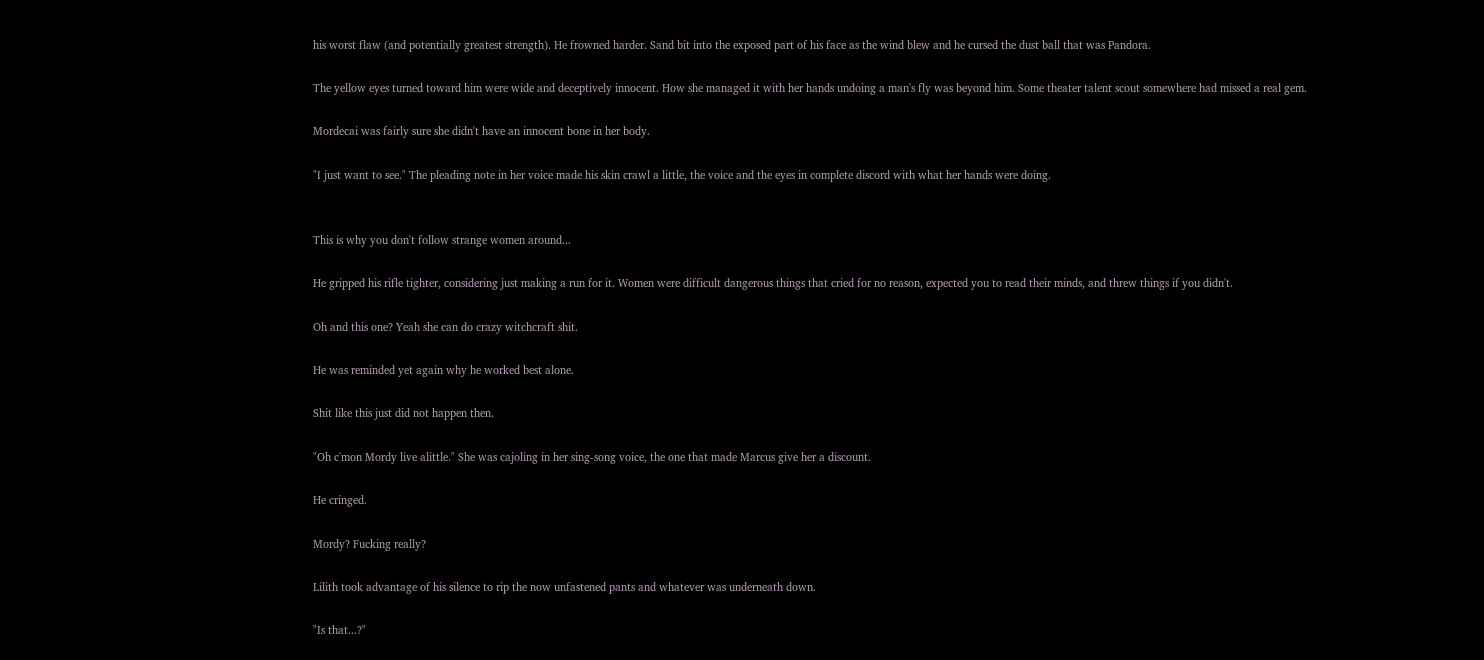his worst flaw (and potentially greatest strength). He frowned harder. Sand bit into the exposed part of his face as the wind blew and he cursed the dust ball that was Pandora.

The yellow eyes turned toward him were wide and deceptively innocent. How she managed it with her hands undoing a man's fly was beyond him. Some theater talent scout somewhere had missed a real gem.

Mordecai was fairly sure she didn't have an innocent bone in her body.

"I just want to see." The pleading note in her voice made his skin crawl a little, the voice and the eyes in complete discord with what her hands were doing.


This is why you don't follow strange women around...

He gripped his rifle tighter, considering just making a run for it. Women were difficult dangerous things that cried for no reason, expected you to read their minds, and threw things if you didn't.

Oh and this one? Yeah she can do crazy witchcraft shit.

He was reminded yet again why he worked best alone.

Shit like this just did not happen then.

"Oh c'mon Mordy live alittle." She was cajoling in her sing-song voice, the one that made Marcus give her a discount.

He cringed.

Mordy? Fucking really?

Lilith took advantage of his silence to rip the now unfastened pants and whatever was underneath down.

"Is that...?"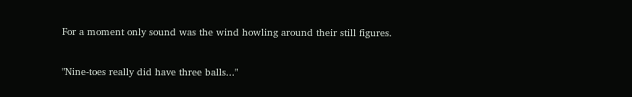For a moment only sound was the wind howling around their still figures.

"Nine-toes really did have three balls..."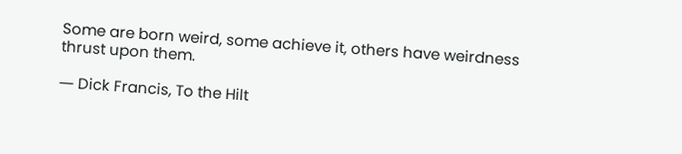Some are born weird, some achieve it, others have weirdness thrust upon them.

― Dick Francis, To the Hilt